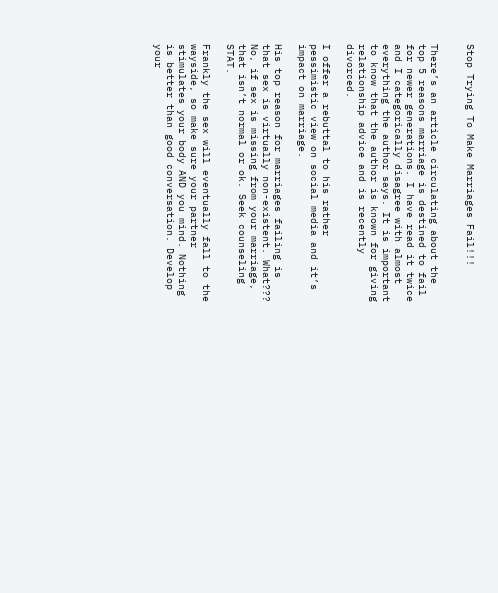Stop Trying To Make Marriages Fail!!!


There’s an article circulating about the top 5 reasons marriage is destined to fail for newer generations. I have read it twice and I categorically disagree with almost everything the author says. It is important to know that the author is known for giving relationship advice and is recently divorced.

I offer a rebuttal to his rather pessimistic view on social media and it’s impact on marriage.

His top reason for marriages failing is that sex is virtually non-existent. What??? No, if sex is missing from your marriage, that isn’t normal or ok. Seek counseling STAT.

Frankly the sex will eventually fall to the wayside, so make sure your partner stimulates your body AND you mind. Nothing is better than good conversation. Develop your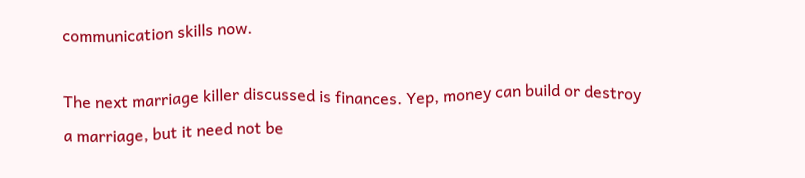communication skills now.

The next marriage killer discussed is finances. Yep, money can build or destroy a marriage, but it need not be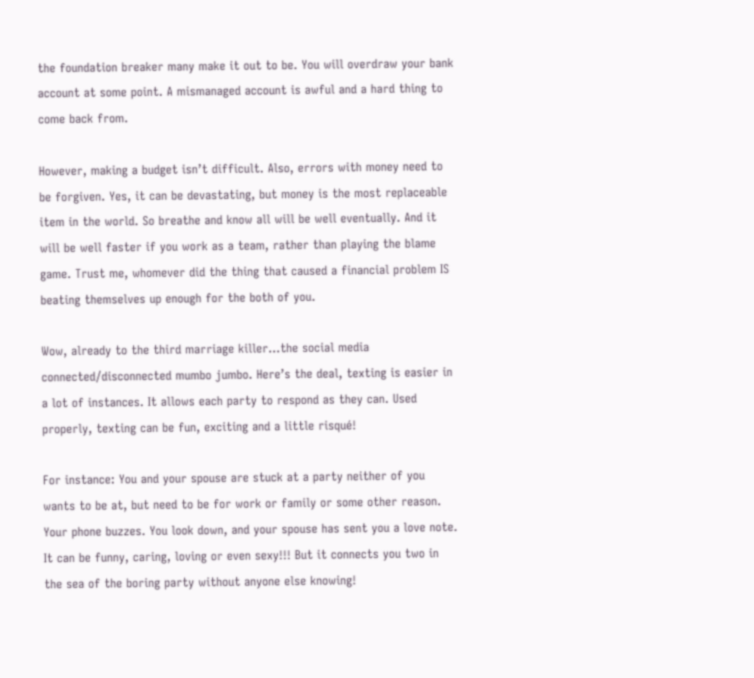the foundation breaker many make it out to be. You will overdraw your bank account at some point. A mismanaged account is awful and a hard thing to come back from.

However, making a budget isn’t difficult. Also, errors with money need to be forgiven. Yes, it can be devastating, but money is the most replaceable item in the world. So breathe and know all will be well eventually. And it will be well faster if you work as a team, rather than playing the blame game. Trust me, whomever did the thing that caused a financial problem IS beating themselves up enough for the both of you.

Wow, already to the third marriage killer…the social media connected/disconnected mumbo jumbo. Here’s the deal, texting is easier in a lot of instances. It allows each party to respond as they can. Used properly, texting can be fun, exciting and a little risqué!

For instance: You and your spouse are stuck at a party neither of you wants to be at, but need to be for work or family or some other reason. Your phone buzzes. You look down, and your spouse has sent you a love note. It can be funny, caring, loving or even sexy!!! But it connects you two in the sea of the boring party without anyone else knowing!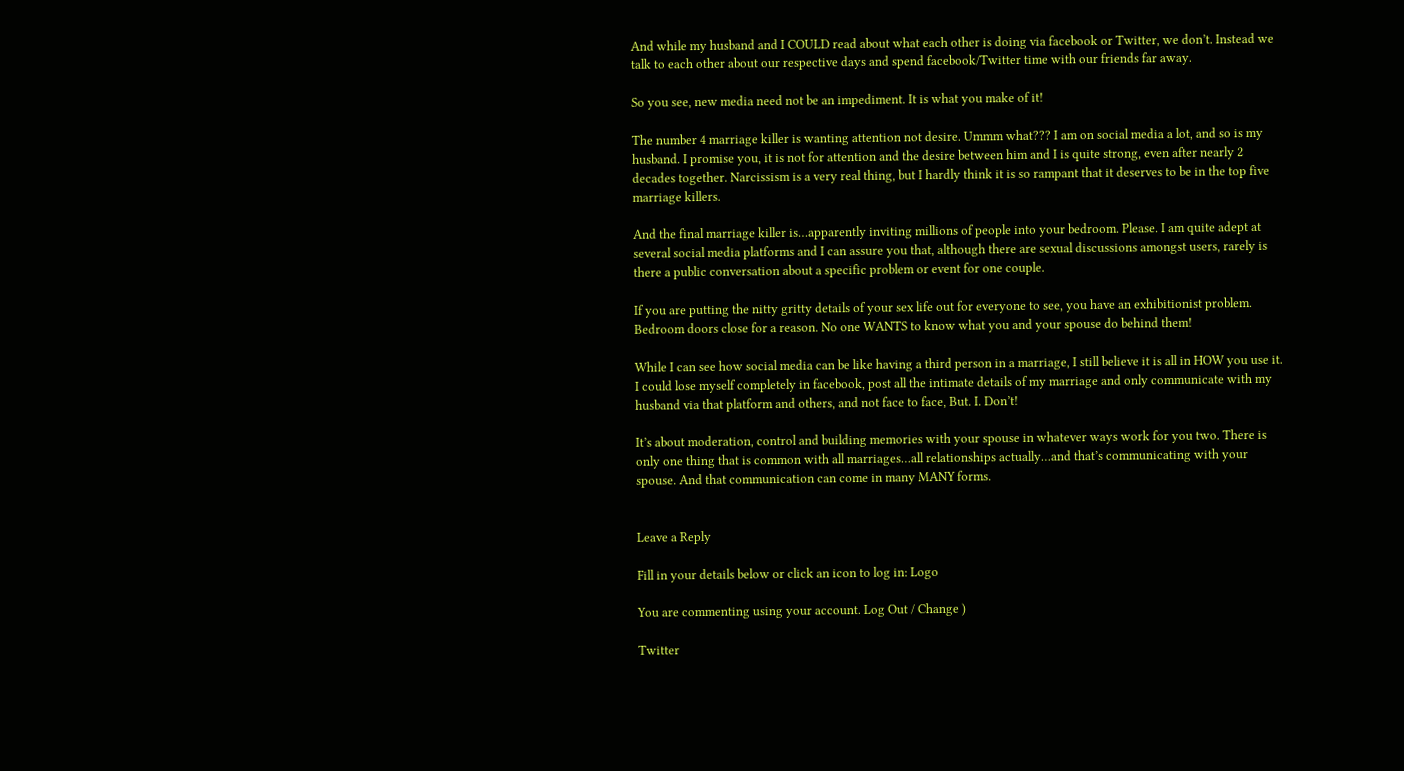And while my husband and I COULD read about what each other is doing via facebook or Twitter, we don’t. Instead we talk to each other about our respective days and spend facebook/Twitter time with our friends far away.

So you see, new media need not be an impediment. It is what you make of it!

The number 4 marriage killer is wanting attention not desire. Ummm what??? I am on social media a lot, and so is my husband. I promise you, it is not for attention and the desire between him and I is quite strong, even after nearly 2 decades together. Narcissism is a very real thing, but I hardly think it is so rampant that it deserves to be in the top five marriage killers.

And the final marriage killer is…apparently inviting millions of people into your bedroom. Please. I am quite adept at several social media platforms and I can assure you that, although there are sexual discussions amongst users, rarely is there a public conversation about a specific problem or event for one couple.

If you are putting the nitty gritty details of your sex life out for everyone to see, you have an exhibitionist problem. Bedroom doors close for a reason. No one WANTS to know what you and your spouse do behind them!

While I can see how social media can be like having a third person in a marriage, I still believe it is all in HOW you use it. I could lose myself completely in facebook, post all the intimate details of my marriage and only communicate with my husband via that platform and others, and not face to face, But. I. Don’t!

It’s about moderation, control and building memories with your spouse in whatever ways work for you two. There is only one thing that is common with all marriages…all relationships actually…and that’s communicating with your spouse. And that communication can come in many MANY forms.


Leave a Reply

Fill in your details below or click an icon to log in: Logo

You are commenting using your account. Log Out / Change )

Twitter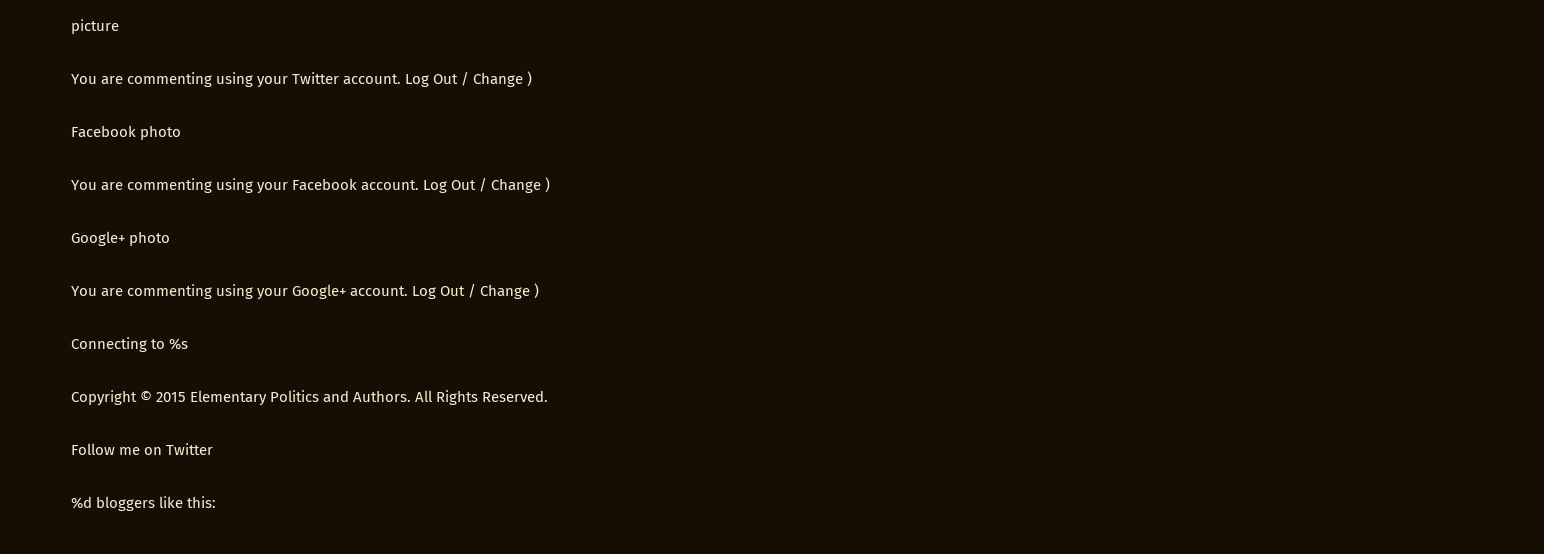picture

You are commenting using your Twitter account. Log Out / Change )

Facebook photo

You are commenting using your Facebook account. Log Out / Change )

Google+ photo

You are commenting using your Google+ account. Log Out / Change )

Connecting to %s

Copyright © 2015 Elementary Politics and Authors. All Rights Reserved.

Follow me on Twitter

%d bloggers like this: